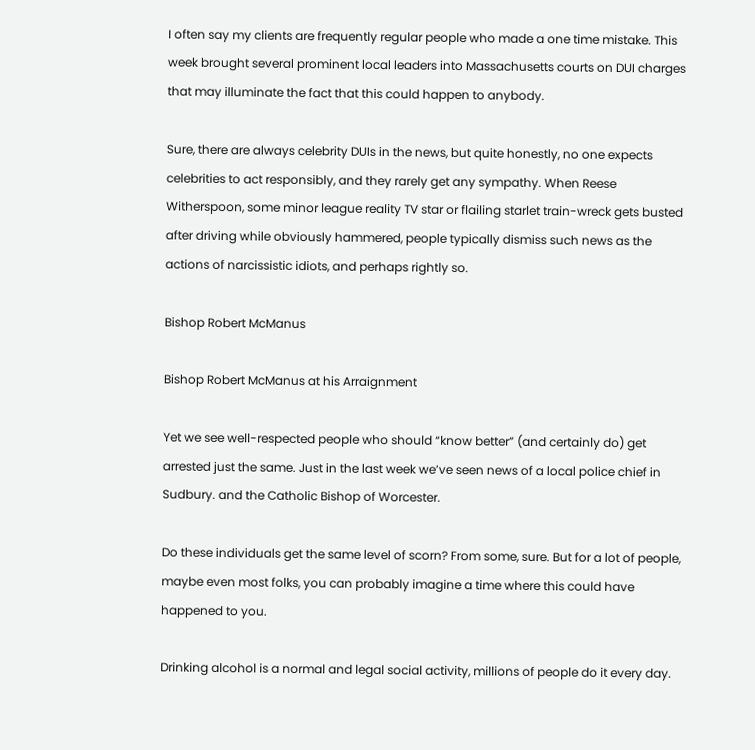I often say my clients are frequently regular people who made a one time mistake. This week brought several prominent local leaders into Massachusetts courts on DUI charges that may illuminate the fact that this could happen to anybody.

Sure, there are always celebrity DUIs in the news, but quite honestly, no one expects celebrities to act responsibly, and they rarely get any sympathy. When Reese Witherspoon, some minor league reality TV star or flailing starlet train-wreck gets busted after driving while obviously hammered, people typically dismiss such news as the actions of narcissistic idiots, and perhaps rightly so.

Bishop Robert McManus

Bishop Robert McManus at his Arraignment

Yet we see well-respected people who should “know better” (and certainly do) get arrested just the same. Just in the last week we’ve seen news of a local police chief in Sudbury. and the Catholic Bishop of Worcester.

Do these individuals get the same level of scorn? From some, sure. But for a lot of people, maybe even most folks, you can probably imagine a time where this could have happened to you.

Drinking alcohol is a normal and legal social activity, millions of people do it every day.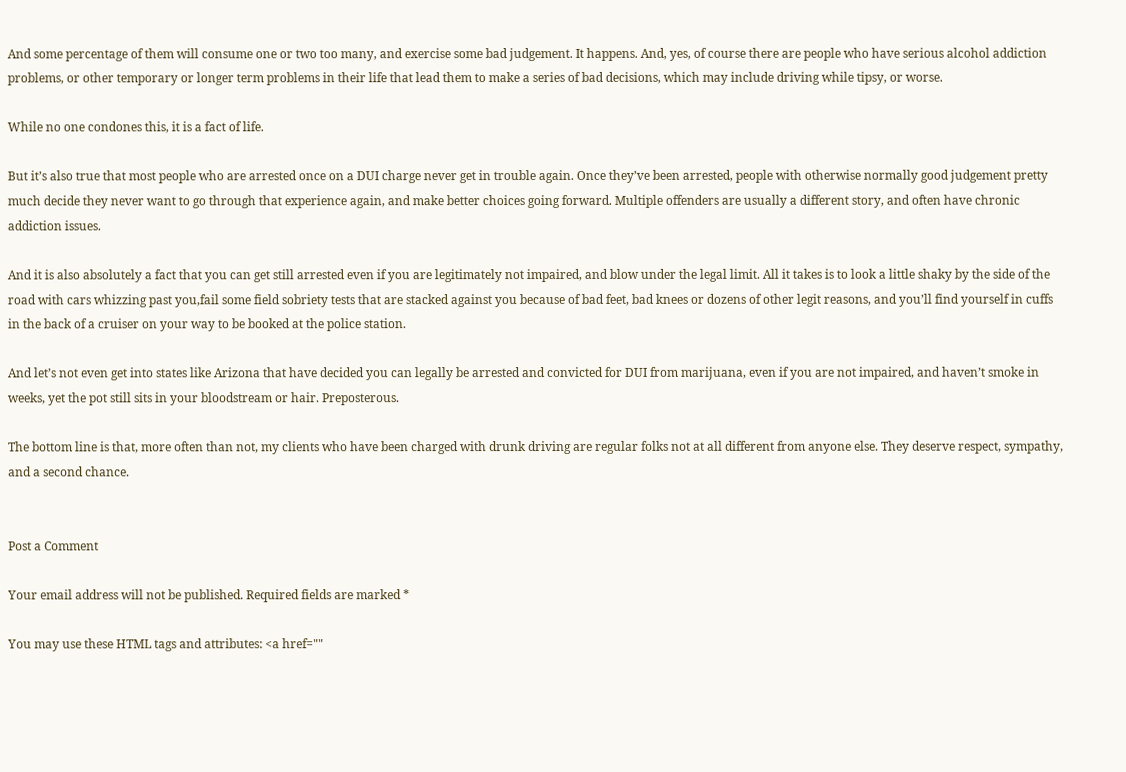And some percentage of them will consume one or two too many, and exercise some bad judgement. It happens. And, yes, of course there are people who have serious alcohol addiction problems, or other temporary or longer term problems in their life that lead them to make a series of bad decisions, which may include driving while tipsy, or worse.

While no one condones this, it is a fact of life.

But it’s also true that most people who are arrested once on a DUI charge never get in trouble again. Once they’ve been arrested, people with otherwise normally good judgement pretty much decide they never want to go through that experience again, and make better choices going forward. Multiple offenders are usually a different story, and often have chronic addiction issues.

And it is also absolutely a fact that you can get still arrested even if you are legitimately not impaired, and blow under the legal limit. All it takes is to look a little shaky by the side of the road with cars whizzing past you,fail some field sobriety tests that are stacked against you because of bad feet, bad knees or dozens of other legit reasons, and you’ll find yourself in cuffs in the back of a cruiser on your way to be booked at the police station.

And let’s not even get into states like Arizona that have decided you can legally be arrested and convicted for DUI from marijuana, even if you are not impaired, and haven’t smoke in weeks, yet the pot still sits in your bloodstream or hair. Preposterous.

The bottom line is that, more often than not, my clients who have been charged with drunk driving are regular folks not at all different from anyone else. They deserve respect, sympathy, and a second chance.


Post a Comment

Your email address will not be published. Required fields are marked *

You may use these HTML tags and attributes: <a href=""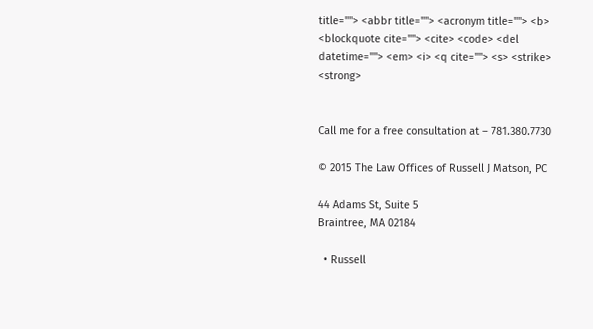title=""> <abbr title=""> <acronym title=""> <b> <blockquote cite=""> <cite> <code> <del datetime=""> <em> <i> <q cite=""> <s> <strike> <strong>


Call me for a free consultation at – 781.380.7730

© 2015 The Law Offices of Russell J Matson, PC

44 Adams St, Suite 5
Braintree, MA 02184

  • Russell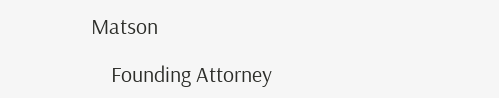Matson

    Founding Attorney